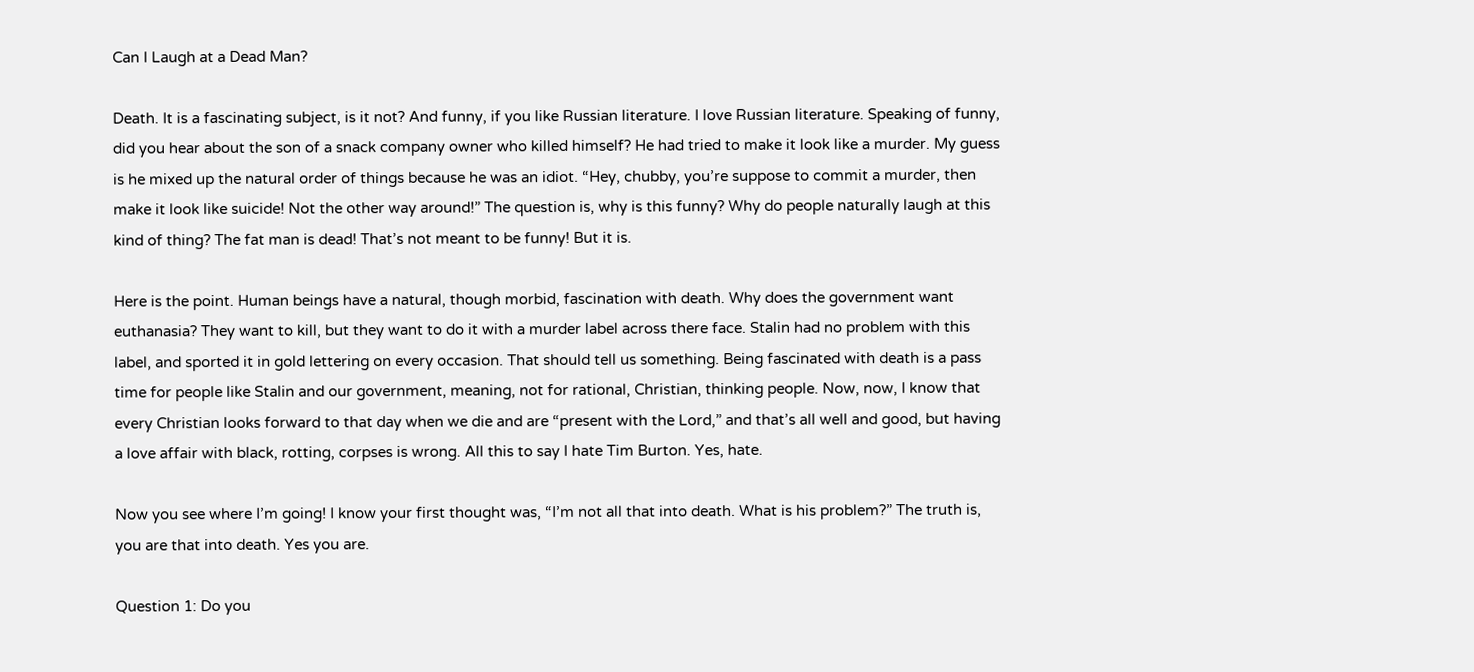Can I Laugh at a Dead Man?

Death. It is a fascinating subject, is it not? And funny, if you like Russian literature. I love Russian literature. Speaking of funny, did you hear about the son of a snack company owner who killed himself? He had tried to make it look like a murder. My guess is he mixed up the natural order of things because he was an idiot. “Hey, chubby, you’re suppose to commit a murder, then make it look like suicide! Not the other way around!” The question is, why is this funny? Why do people naturally laugh at this kind of thing? The fat man is dead! That’s not meant to be funny! But it is.

Here is the point. Human beings have a natural, though morbid, fascination with death. Why does the government want euthanasia? They want to kill, but they want to do it with a murder label across there face. Stalin had no problem with this label, and sported it in gold lettering on every occasion. That should tell us something. Being fascinated with death is a pass time for people like Stalin and our government, meaning, not for rational, Christian, thinking people. Now, now, I know that every Christian looks forward to that day when we die and are “present with the Lord,” and that’s all well and good, but having a love affair with black, rotting, corpses is wrong. All this to say I hate Tim Burton. Yes, hate.

Now you see where I’m going! I know your first thought was, “I’m not all that into death. What is his problem?” The truth is, you are that into death. Yes you are.

Question 1: Do you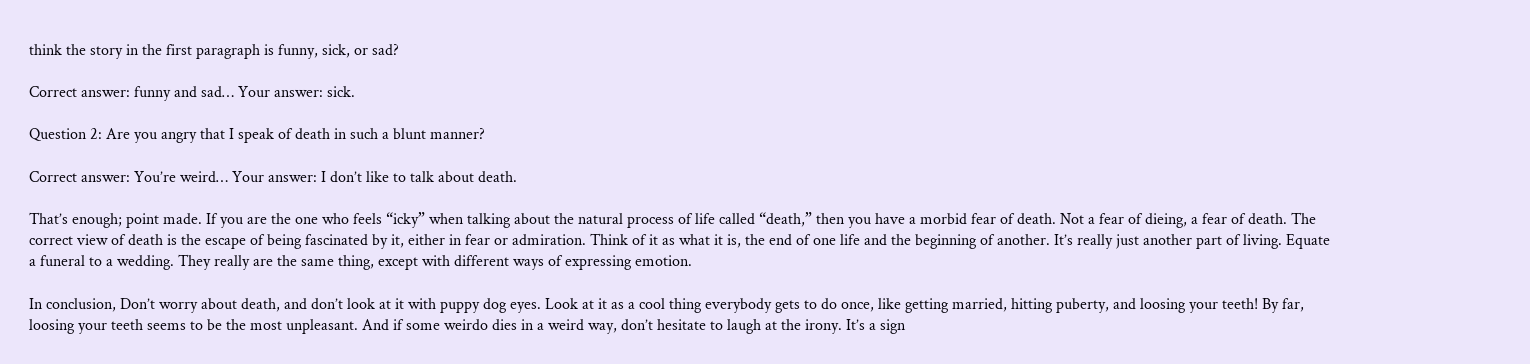think the story in the first paragraph is funny, sick, or sad?

Correct answer: funny and sad… Your answer: sick.

Question 2: Are you angry that I speak of death in such a blunt manner?

Correct answer: You’re weird… Your answer: I don’t like to talk about death.

That’s enough; point made. If you are the one who feels “icky” when talking about the natural process of life called “death,” then you have a morbid fear of death. Not a fear of dieing, a fear of death. The correct view of death is the escape of being fascinated by it, either in fear or admiration. Think of it as what it is, the end of one life and the beginning of another. It’s really just another part of living. Equate a funeral to a wedding. They really are the same thing, except with different ways of expressing emotion.

In conclusion, Don’t worry about death, and don’t look at it with puppy dog eyes. Look at it as a cool thing everybody gets to do once, like getting married, hitting puberty, and loosing your teeth! By far, loosing your teeth seems to be the most unpleasant. And if some weirdo dies in a weird way, don’t hesitate to laugh at the irony. It’s a sign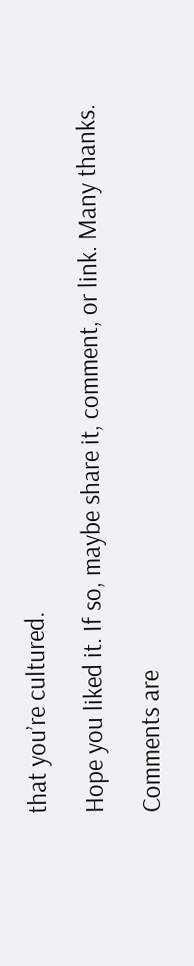that you’re cultured.

Hope you liked it. If so, maybe share it, comment, or link. Many thanks.

Comments are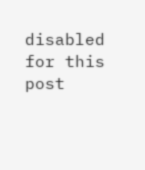disabled for this post